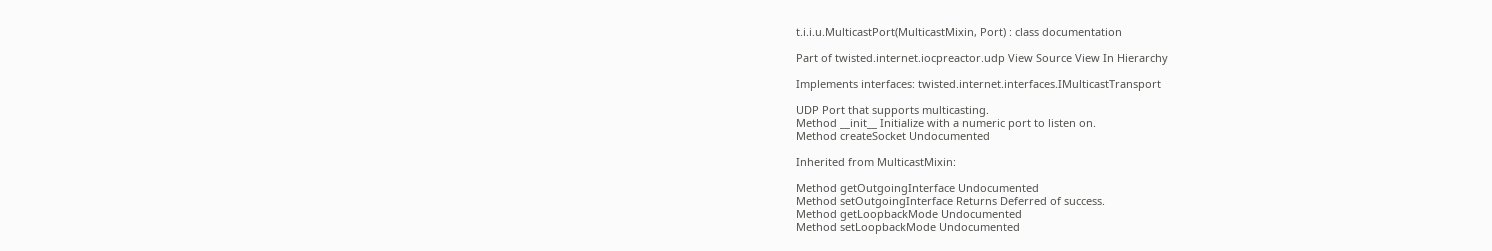t.i.i.u.MulticastPort(MulticastMixin, Port) : class documentation

Part of twisted.internet.iocpreactor.udp View Source View In Hierarchy

Implements interfaces: twisted.internet.interfaces.IMulticastTransport

UDP Port that supports multicasting.
Method __init__ Initialize with a numeric port to listen on.
Method createSocket Undocumented

Inherited from MulticastMixin:

Method getOutgoingInterface Undocumented
Method setOutgoingInterface Returns Deferred of success.
Method getLoopbackMode Undocumented
Method setLoopbackMode Undocumented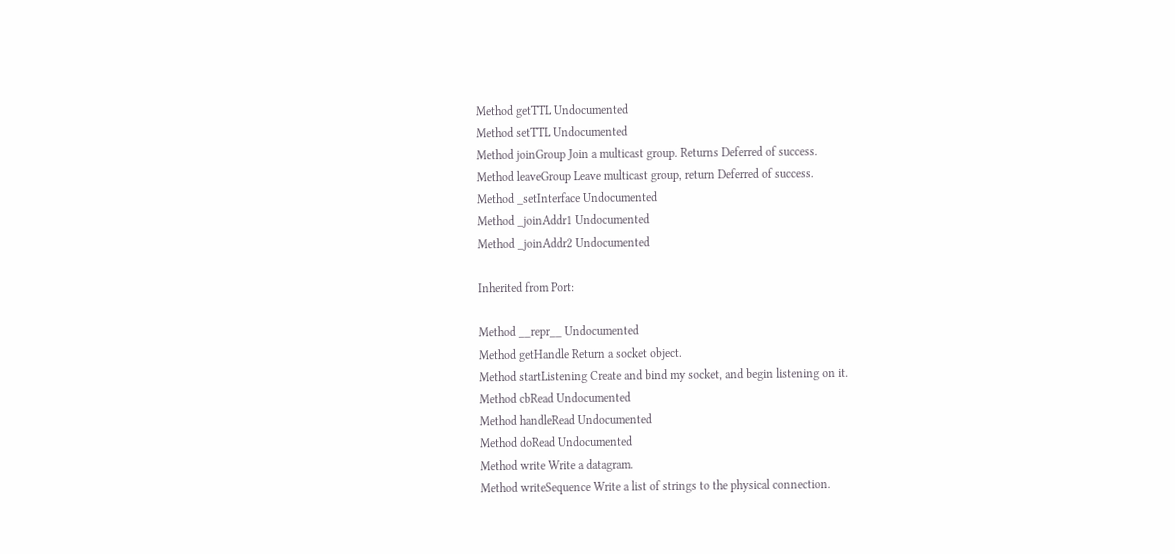Method getTTL Undocumented
Method setTTL Undocumented
Method joinGroup Join a multicast group. Returns Deferred of success.
Method leaveGroup Leave multicast group, return Deferred of success.
Method _setInterface Undocumented
Method _joinAddr1 Undocumented
Method _joinAddr2 Undocumented

Inherited from Port:

Method __repr__ Undocumented
Method getHandle Return a socket object.
Method startListening Create and bind my socket, and begin listening on it.
Method cbRead Undocumented
Method handleRead Undocumented
Method doRead Undocumented
Method write Write a datagram.
Method writeSequence Write a list of strings to the physical connection.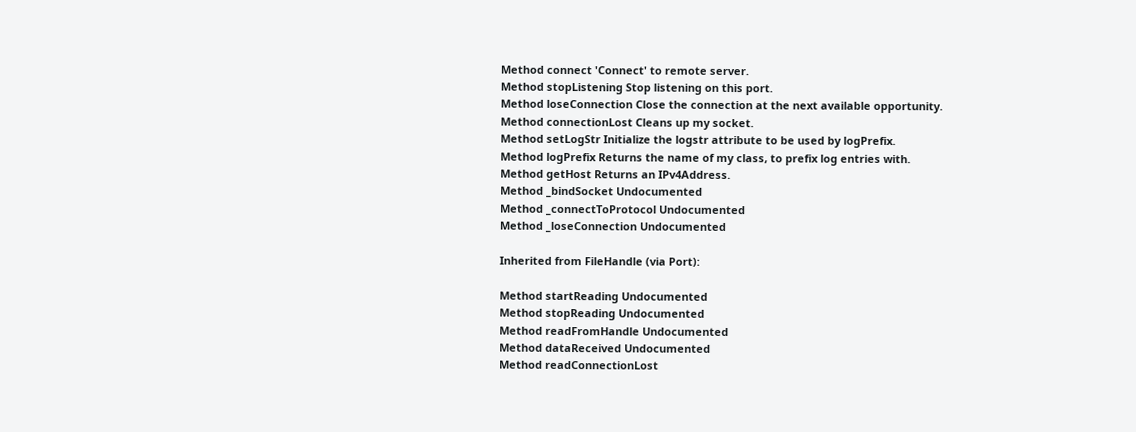Method connect 'Connect' to remote server.
Method stopListening Stop listening on this port.
Method loseConnection Close the connection at the next available opportunity.
Method connectionLost Cleans up my socket.
Method setLogStr Initialize the logstr attribute to be used by logPrefix.
Method logPrefix Returns the name of my class, to prefix log entries with.
Method getHost Returns an IPv4Address.
Method _bindSocket Undocumented
Method _connectToProtocol Undocumented
Method _loseConnection Undocumented

Inherited from FileHandle (via Port):

Method startReading Undocumented
Method stopReading Undocumented
Method readFromHandle Undocumented
Method dataReceived Undocumented
Method readConnectionLost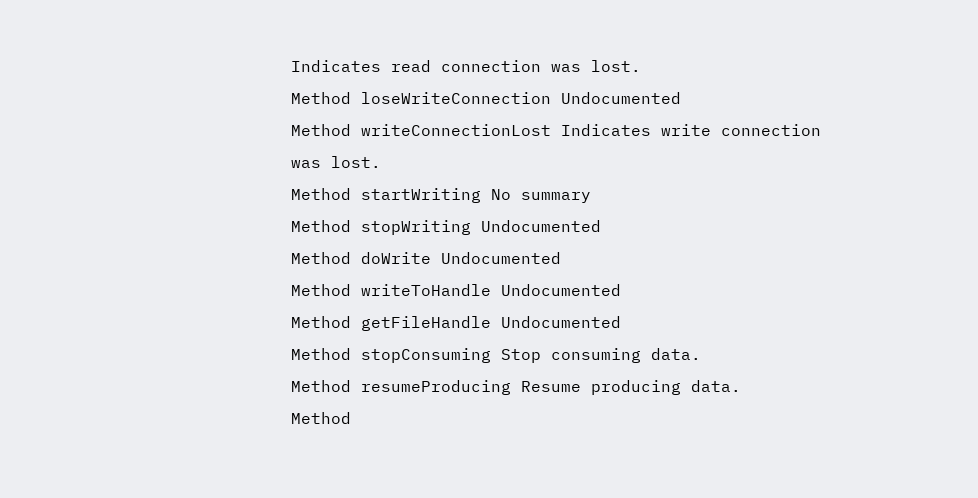Indicates read connection was lost.
Method loseWriteConnection Undocumented
Method writeConnectionLost Indicates write connection was lost.
Method startWriting No summary
Method stopWriting Undocumented
Method doWrite Undocumented
Method writeToHandle Undocumented
Method getFileHandle Undocumented
Method stopConsuming Stop consuming data.
Method resumeProducing Resume producing data.
Method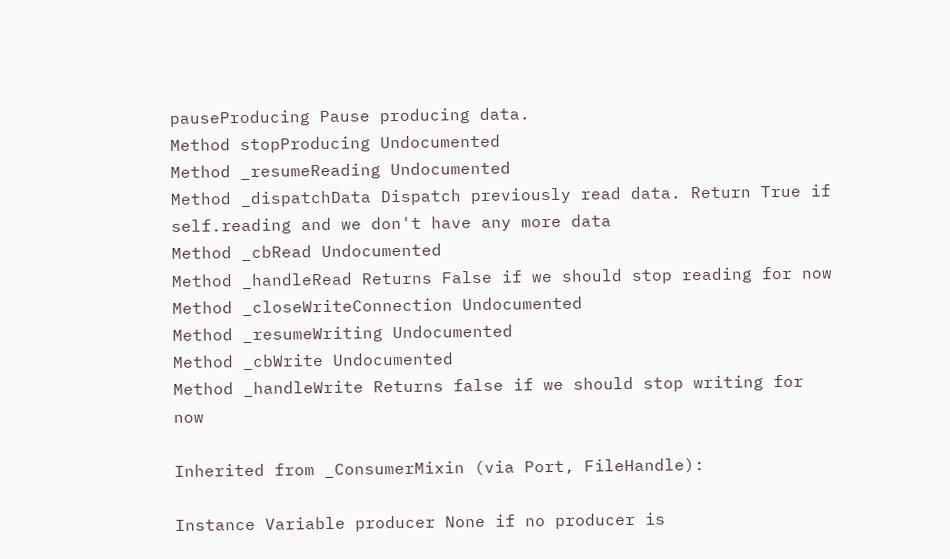pauseProducing Pause producing data.
Method stopProducing Undocumented
Method _resumeReading Undocumented
Method _dispatchData Dispatch previously read data. Return True if self.reading and we don't have any more data
Method _cbRead Undocumented
Method _handleRead Returns False if we should stop reading for now
Method _closeWriteConnection Undocumented
Method _resumeWriting Undocumented
Method _cbWrite Undocumented
Method _handleWrite Returns false if we should stop writing for now

Inherited from _ConsumerMixin (via Port, FileHandle):

Instance Variable producer None if no producer is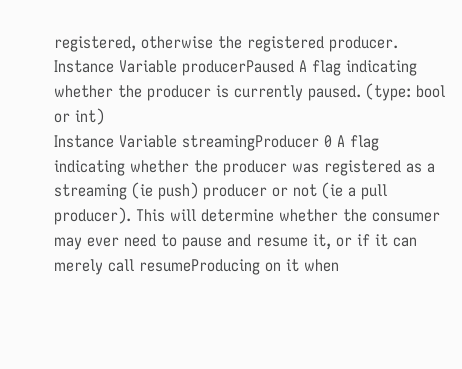registered, otherwise the registered producer.
Instance Variable producerPaused A flag indicating whether the producer is currently paused. (type: bool or int)
Instance Variable streamingProducer 0 A flag indicating whether the producer was registered as a streaming (ie push) producer or not (ie a pull producer). This will determine whether the consumer may ever need to pause and resume it, or if it can merely call resumeProducing on it when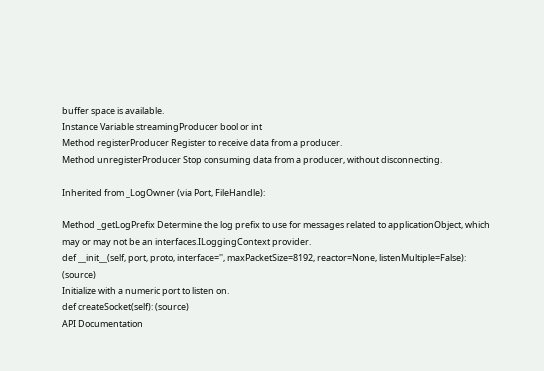buffer space is available.
Instance Variable streamingProducer bool or int
Method registerProducer Register to receive data from a producer.
Method unregisterProducer Stop consuming data from a producer, without disconnecting.

Inherited from _LogOwner (via Port, FileHandle):

Method _getLogPrefix Determine the log prefix to use for messages related to applicationObject, which may or may not be an interfaces.ILoggingContext provider.
def __init__(self, port, proto, interface='', maxPacketSize=8192, reactor=None, listenMultiple=False): (source)
Initialize with a numeric port to listen on.
def createSocket(self): (source)
API Documentation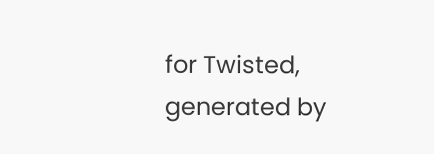for Twisted, generated by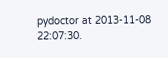pydoctor at 2013-11-08 22:07:30.